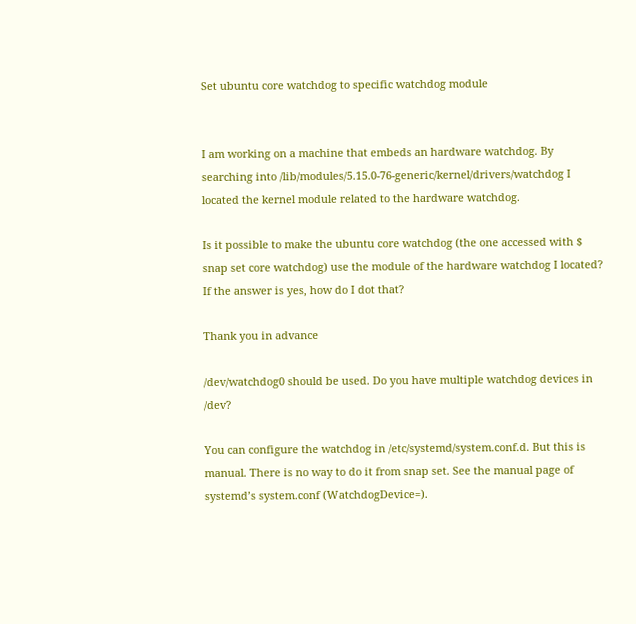Set ubuntu core watchdog to specific watchdog module


I am working on a machine that embeds an hardware watchdog. By searching into /lib/modules/5.15.0-76-generic/kernel/drivers/watchdog I located the kernel module related to the hardware watchdog.

Is it possible to make the ubuntu core watchdog (the one accessed with $ snap set core watchdog) use the module of the hardware watchdog I located? If the answer is yes, how do I dot that?

Thank you in advance

/dev/watchdog0 should be used. Do you have multiple watchdog devices in /dev?

You can configure the watchdog in /etc/systemd/system.conf.d. But this is manual. There is no way to do it from snap set. See the manual page of systemd’s system.conf (WatchdogDevice=).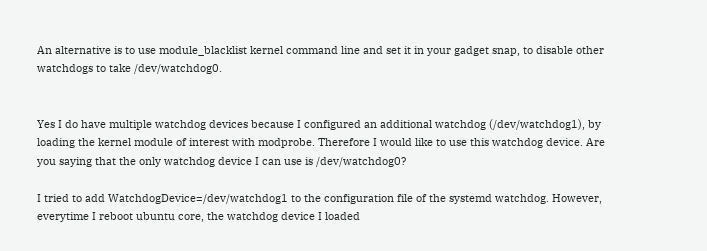An alternative is to use module_blacklist kernel command line and set it in your gadget snap, to disable other watchdogs to take /dev/watchdog0.


Yes I do have multiple watchdog devices because I configured an additional watchdog (/dev/watchdog1), by loading the kernel module of interest with modprobe. Therefore I would like to use this watchdog device. Are you saying that the only watchdog device I can use is /dev/watchdog0?

I tried to add WatchdogDevice=/dev/watchdog1 to the configuration file of the systemd watchdog. However, everytime I reboot ubuntu core, the watchdog device I loaded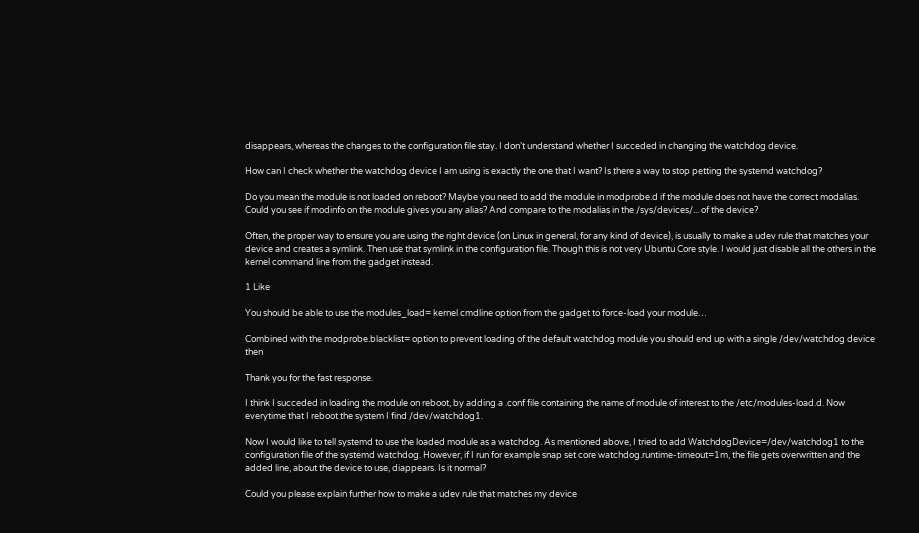disappears, whereas the changes to the configuration file stay. I don’t understand whether I succeded in changing the watchdog device.

How can I check whether the watchdog device I am using is exactly the one that I want? Is there a way to stop petting the systemd watchdog?

Do you mean the module is not loaded on reboot? Maybe you need to add the module in modprobe.d if the module does not have the correct modalias. Could you see if modinfo on the module gives you any alias? And compare to the modalias in the /sys/devices/... of the device?

Often, the proper way to ensure you are using the right device (on Linux in general, for any kind of device), is usually to make a udev rule that matches your device and creates a symlink. Then use that symlink in the configuration file. Though this is not very Ubuntu Core style. I would just disable all the others in the kernel command line from the gadget instead.

1 Like

You should be able to use the modules_load= kernel cmdline option from the gadget to force-load your module…

Combined with the modprobe.blacklist= option to prevent loading of the default watchdog module you should end up with a single /dev/watchdog device then

Thank you for the fast response.

I think I succeded in loading the module on reboot, by adding a .conf file containing the name of module of interest to the /etc/modules-load.d. Now everytime that I reboot the system I find /dev/watchdog1.

Now I would like to tell systemd to use the loaded module as a watchdog. As mentioned above, I tried to add WatchdogDevice=/dev/watchdog1 to the configuration file of the systemd watchdog. However, if I run for example snap set core watchdog.runtime-timeout=1m, the file gets overwritten and the added line, about the device to use, diappears. Is it normal?

Could you please explain further how to make a udev rule that matches my device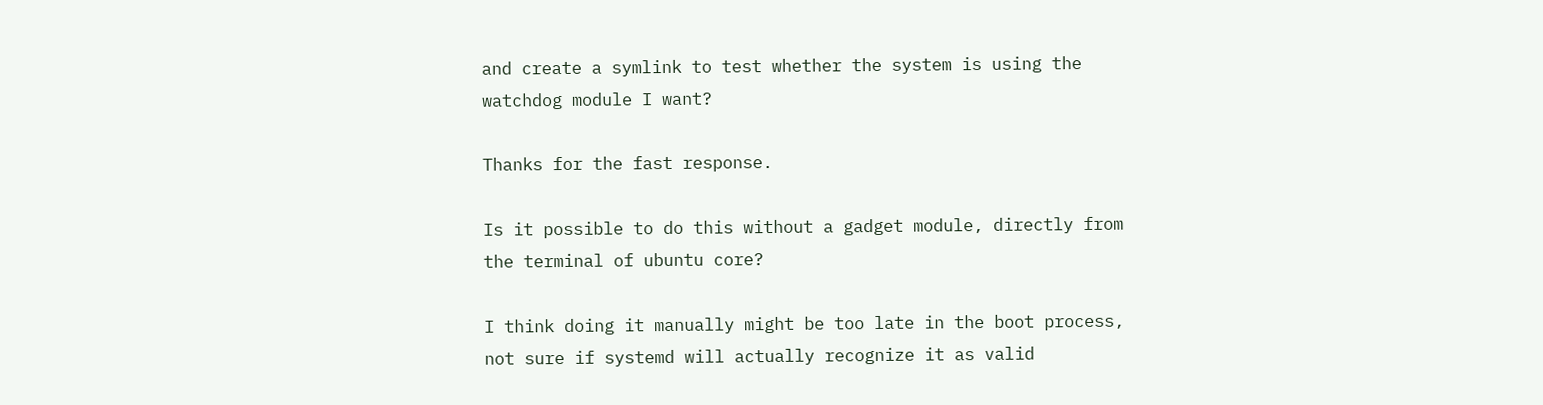and create a symlink to test whether the system is using the watchdog module I want?

Thanks for the fast response.

Is it possible to do this without a gadget module, directly from the terminal of ubuntu core?

I think doing it manually might be too late in the boot process, not sure if systemd will actually recognize it as valid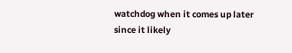watchdog when it comes up later since it likely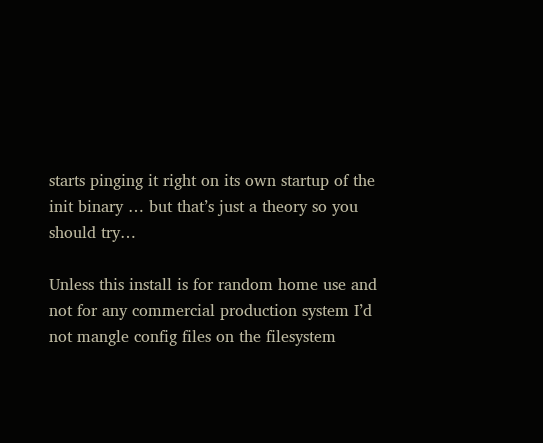starts pinging it right on its own startup of the init binary … but that’s just a theory so you should try…

Unless this install is for random home use and not for any commercial production system I’d not mangle config files on the filesystem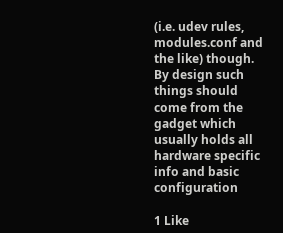(i.e. udev rules, modules.conf and the like) though. By design such things should come from the gadget which usually holds all hardware specific info and basic configuration

1 Like